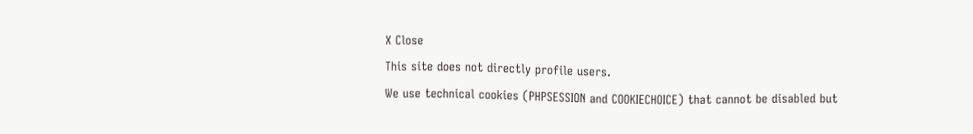X Close
This site does not directly profile users.
We use technical cookies (PHPSESSION and COOKIECHOICE) that cannot be disabled but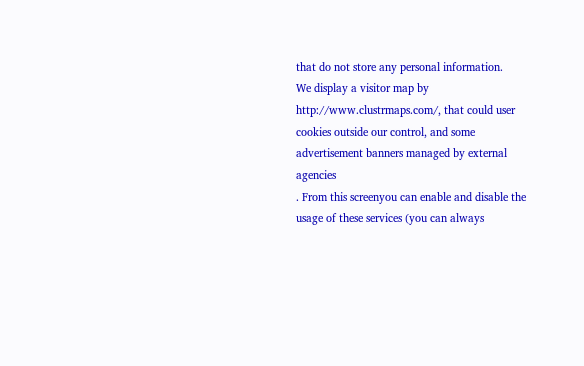that do not store any personal information.
We display a visitor map by http://www.clustrmaps.com/, that could user cookies outside our control, and some advertisement banners managed by external agencies
. From this screenyou can enable and disable the usage of these services (you can always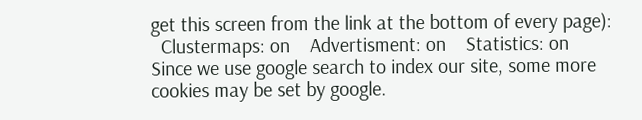get this screen from the link at the bottom of every page):
  Clustermaps: on    Advertisment: on    Statistics: on
Since we use google search to index our site, some more cookies may be set by google.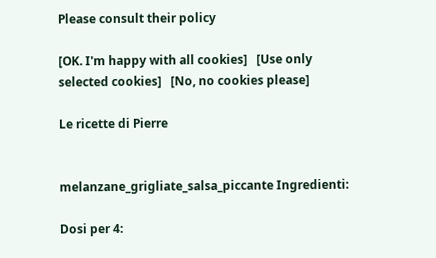Please consult their policy

[OK. I'm happy with all cookies]   [Use only selected cookies]   [No, no cookies please]

Le ricette di Pierre


melanzane_grigliate_salsa_piccante Ingredienti:

Dosi per 4: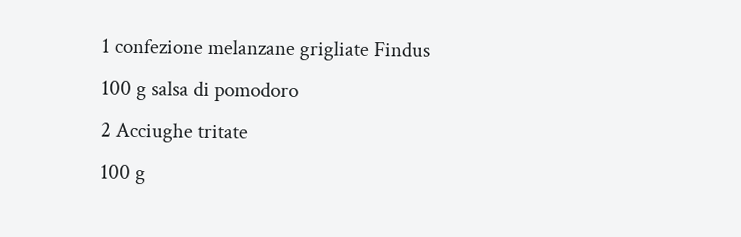1 confezione melanzane grigliate Findus
100 g salsa di pomodoro
2 Acciughe tritate
100 g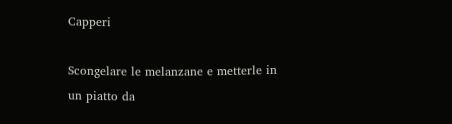Capperi

Scongelare le melanzane e metterle in un piatto da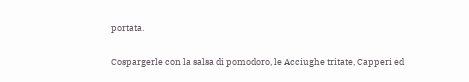portata.

Cospargerle con la salsa di pomodoro, le Acciughe tritate, Capperi ed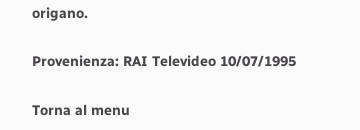origano.

Provenienza: RAI Televideo 10/07/1995

Torna al menu